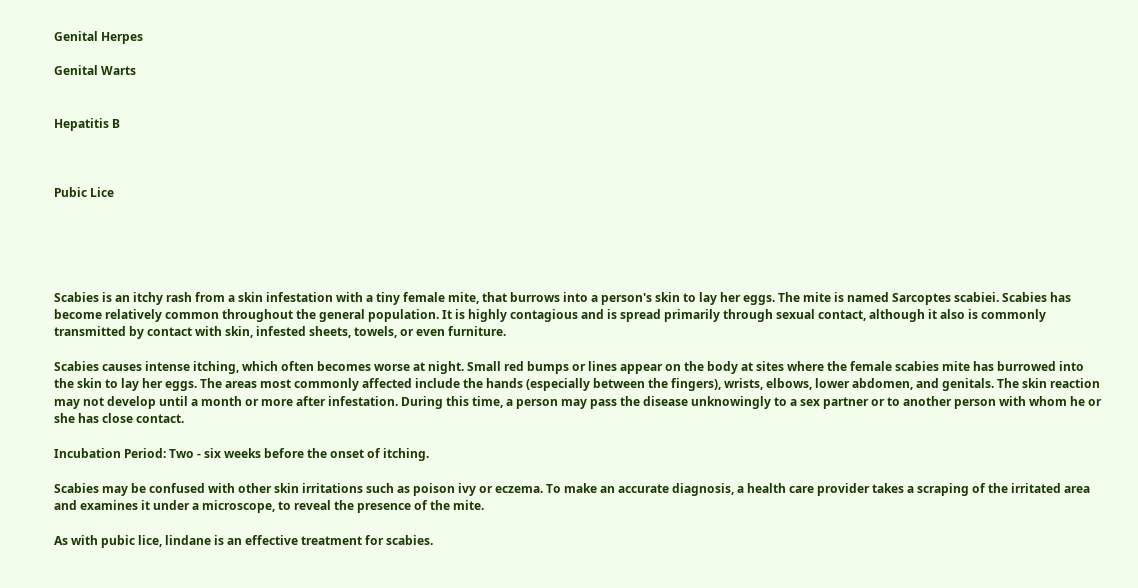Genital Herpes

Genital Warts


Hepatitis B



Pubic Lice





Scabies is an itchy rash from a skin infestation with a tiny female mite, that burrows into a person's skin to lay her eggs. The mite is named Sarcoptes scabiei. Scabies has become relatively common throughout the general population. It is highly contagious and is spread primarily through sexual contact, although it also is commonly transmitted by contact with skin, infested sheets, towels, or even furniture.

Scabies causes intense itching, which often becomes worse at night. Small red bumps or lines appear on the body at sites where the female scabies mite has burrowed into the skin to lay her eggs. The areas most commonly affected include the hands (especially between the fingers), wrists, elbows, lower abdomen, and genitals. The skin reaction may not develop until a month or more after infestation. During this time, a person may pass the disease unknowingly to a sex partner or to another person with whom he or she has close contact.

Incubation Period: Two - six weeks before the onset of itching.

Scabies may be confused with other skin irritations such as poison ivy or eczema. To make an accurate diagnosis, a health care provider takes a scraping of the irritated area and examines it under a microscope, to reveal the presence of the mite.

As with pubic lice, lindane is an effective treatment for scabies.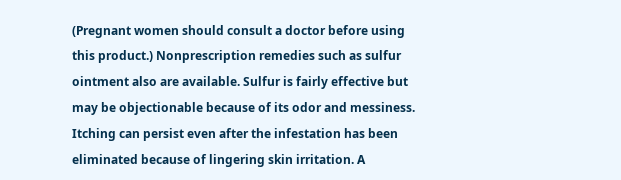(Pregnant women should consult a doctor before using this product.) Nonprescription remedies such as sulfur ointment also are available. Sulfur is fairly effective but may be objectionable because of its odor and messiness. Itching can persist even after the infestation has been eliminated because of lingering skin irritation. A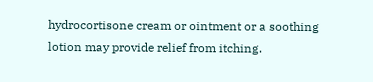hydrocortisone cream or ointment or a soothing lotion may provide relief from itching.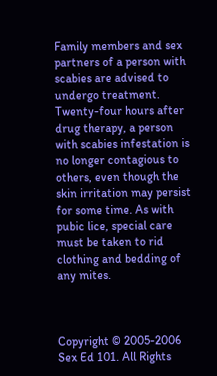Family members and sex partners of a person with scabies are advised to undergo treatment. Twenty-four hours after drug therapy, a person with scabies infestation is no longer contagious to others, even though the skin irritation may persist for some time. As with pubic lice, special care must be taken to rid clothing and bedding of any mites.



Copyright © 2005-2006 Sex Ed 101. All Rights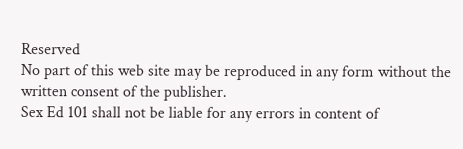Reserved
No part of this web site may be reproduced in any form without the written consent of the publisher.
Sex Ed 101 shall not be liable for any errors in content of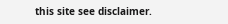this site see disclaimer.